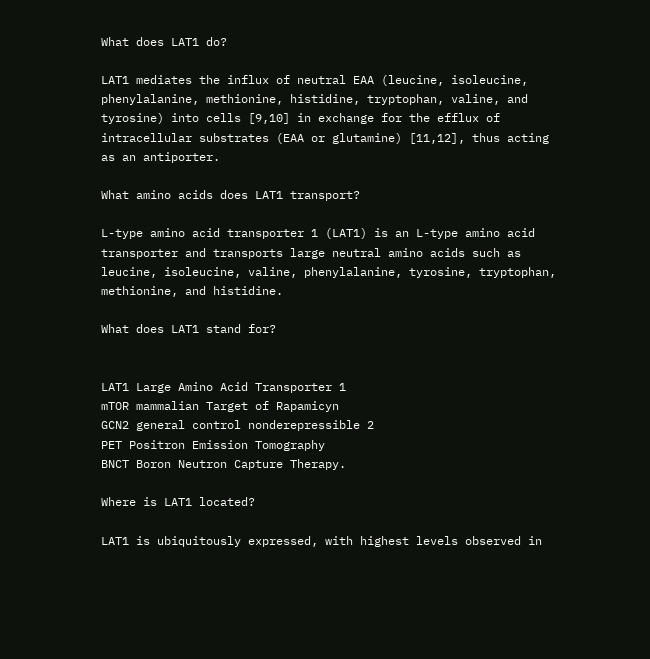What does LAT1 do?

LAT1 mediates the influx of neutral EAA (leucine, isoleucine, phenylalanine, methionine, histidine, tryptophan, valine, and tyrosine) into cells [9,10] in exchange for the efflux of intracellular substrates (EAA or glutamine) [11,12], thus acting as an antiporter.

What amino acids does LAT1 transport?

L-type amino acid transporter 1 (LAT1) is an L-type amino acid transporter and transports large neutral amino acids such as leucine, isoleucine, valine, phenylalanine, tyrosine, tryptophan, methionine, and histidine.

What does LAT1 stand for?


LAT1 Large Amino Acid Transporter 1
mTOR mammalian Target of Rapamicyn
GCN2 general control nonderepressible 2
PET Positron Emission Tomography
BNCT Boron Neutron Capture Therapy.

Where is LAT1 located?

LAT1 is ubiquitously expressed, with highest levels observed in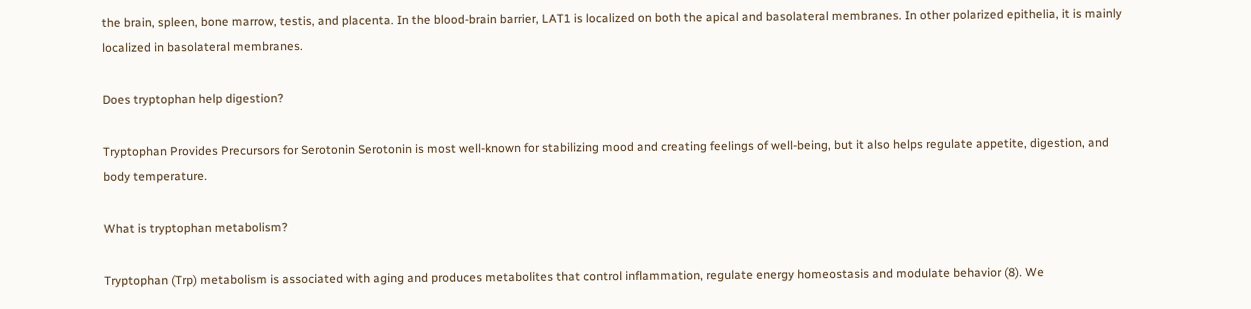the brain, spleen, bone marrow, testis, and placenta. In the blood-brain barrier, LAT1 is localized on both the apical and basolateral membranes. In other polarized epithelia, it is mainly localized in basolateral membranes.

Does tryptophan help digestion?

Tryptophan Provides Precursors for Serotonin Serotonin is most well-known for stabilizing mood and creating feelings of well-being, but it also helps regulate appetite, digestion, and body temperature.

What is tryptophan metabolism?

Tryptophan (Trp) metabolism is associated with aging and produces metabolites that control inflammation, regulate energy homeostasis and modulate behavior (8). We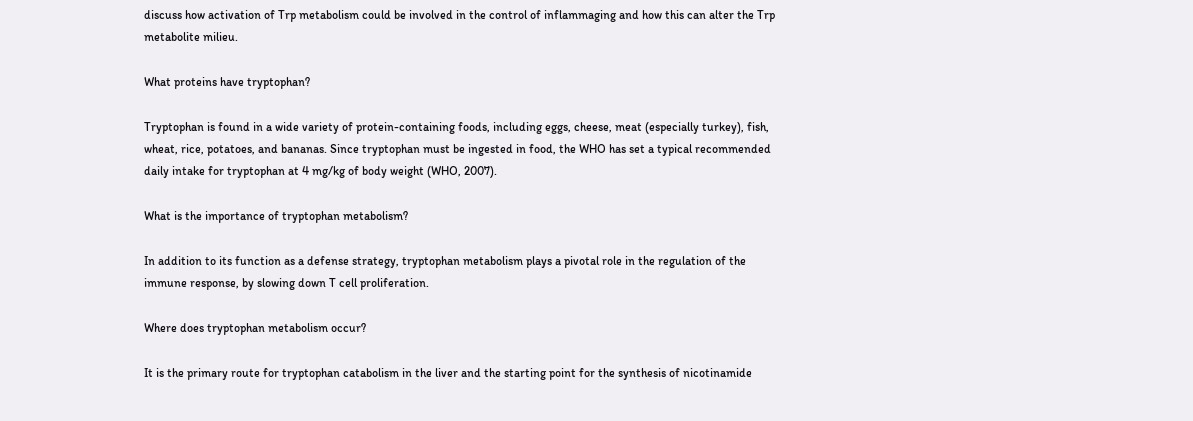discuss how activation of Trp metabolism could be involved in the control of inflammaging and how this can alter the Trp metabolite milieu.

What proteins have tryptophan?

Tryptophan is found in a wide variety of protein-containing foods, including eggs, cheese, meat (especially turkey), fish, wheat, rice, potatoes, and bananas. Since tryptophan must be ingested in food, the WHO has set a typical recommended daily intake for tryptophan at 4 mg/kg of body weight (WHO, 2007).

What is the importance of tryptophan metabolism?

In addition to its function as a defense strategy, tryptophan metabolism plays a pivotal role in the regulation of the immune response, by slowing down T cell proliferation.

Where does tryptophan metabolism occur?

It is the primary route for tryptophan catabolism in the liver and the starting point for the synthesis of nicotinamide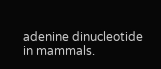adenine dinucleotide in mammals.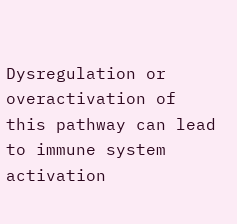Dysregulation or overactivation of this pathway can lead to immune system activation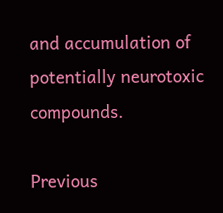and accumulation of potentially neurotoxic compounds.

Previous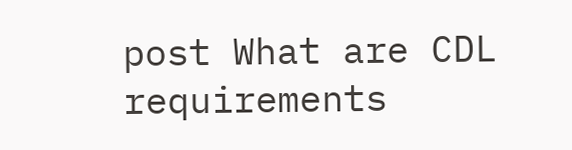post What are CDL requirements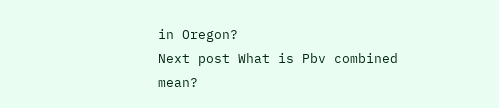in Oregon?
Next post What is Pbv combined mean?